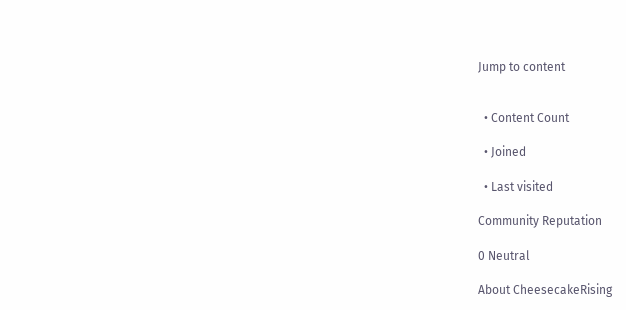Jump to content


  • Content Count

  • Joined

  • Last visited

Community Reputation

0 Neutral

About CheesecakeRising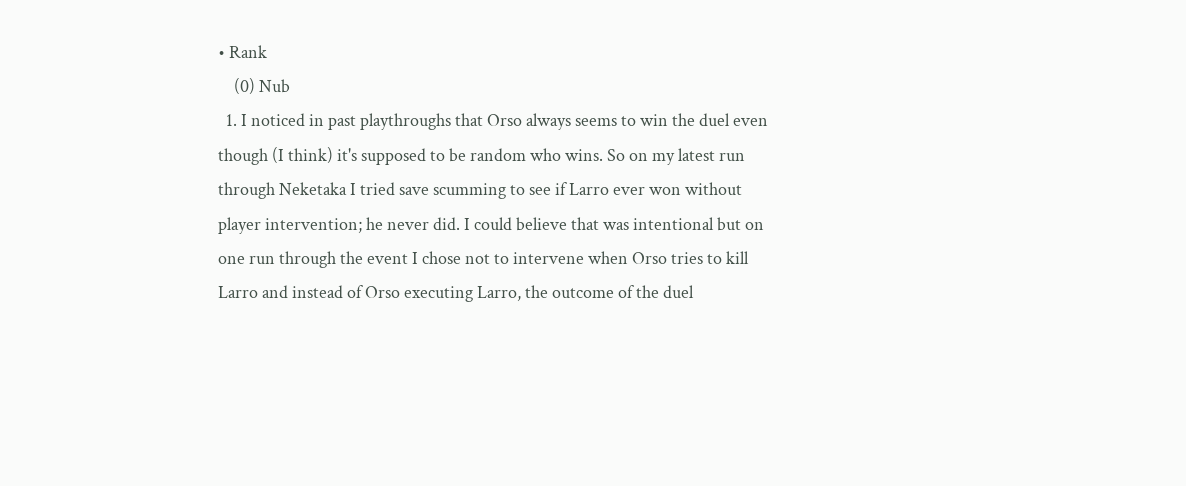• Rank
    (0) Nub
  1. I noticed in past playthroughs that Orso always seems to win the duel even though (I think) it's supposed to be random who wins. So on my latest run through Neketaka I tried save scumming to see if Larro ever won without player intervention; he never did. I could believe that was intentional but on one run through the event I chose not to intervene when Orso tries to kill Larro and instead of Orso executing Larro, the outcome of the duel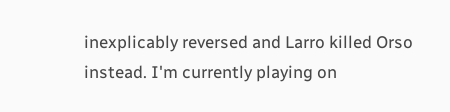inexplicably reversed and Larro killed Orso instead. I'm currently playing on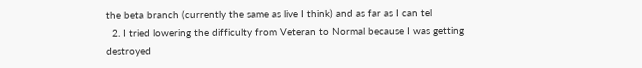the beta branch (currently the same as live I think) and as far as I can tel
  2. I tried lowering the difficulty from Veteran to Normal because I was getting destroyed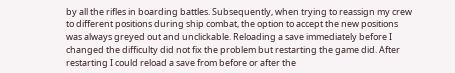by all the rifles in boarding battles. Subsequently, when trying to reassign my crew to different positions during ship combat, the option to accept the new positions was always greyed out and unclickable. Reloading a save immediately before I changed the difficulty did not fix the problem but restarting the game did. After restarting I could reload a save from before or after the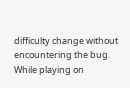difficulty change without encountering the bug. While playing on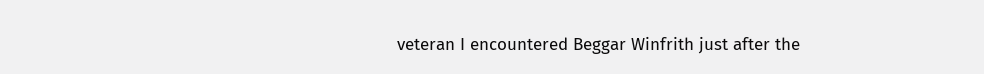veteran I encountered Beggar Winfrith just after the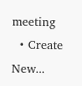meeting
  • Create New...